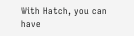With Hatch, you can have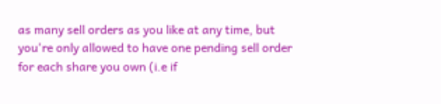as many sell orders as you like at any time, but you're only allowed to have one pending sell order for each share you own (i.e if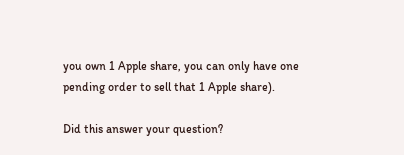you own 1 Apple share, you can only have one pending order to sell that 1 Apple share).

Did this answer your question?